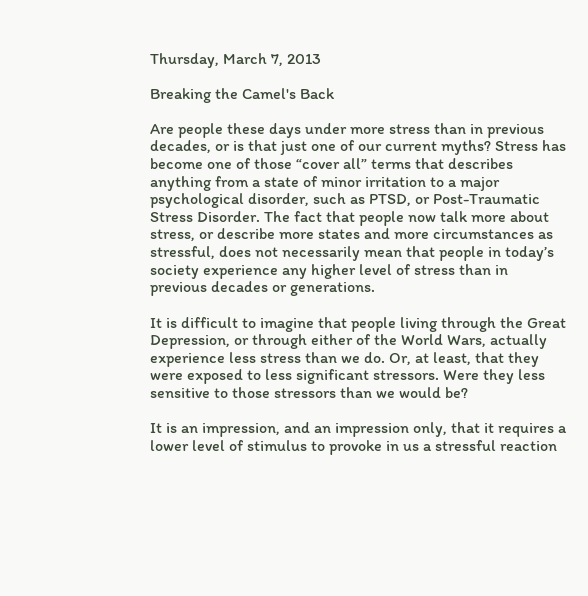Thursday, March 7, 2013

Breaking the Camel's Back

Are people these days under more stress than in previous decades, or is that just one of our current myths? Stress has become one of those “cover all” terms that describes anything from a state of minor irritation to a major psychological disorder, such as PTSD, or Post-Traumatic Stress Disorder. The fact that people now talk more about stress, or describe more states and more circumstances as stressful, does not necessarily mean that people in today’s society experience any higher level of stress than in previous decades or generations.

It is difficult to imagine that people living through the Great Depression, or through either of the World Wars, actually experience less stress than we do. Or, at least, that they were exposed to less significant stressors. Were they less sensitive to those stressors than we would be?

It is an impression, and an impression only, that it requires a lower level of stimulus to provoke in us a stressful reaction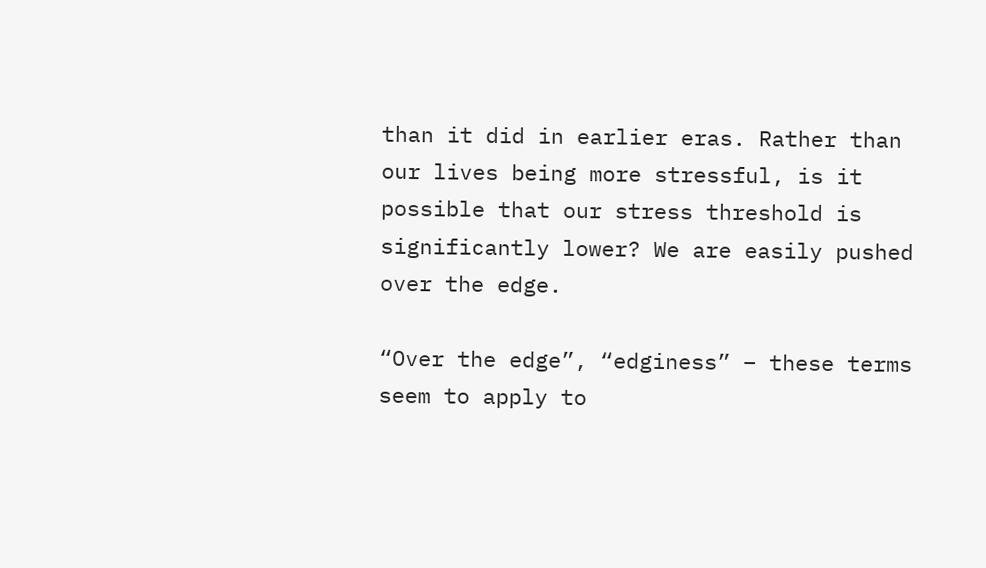than it did in earlier eras. Rather than our lives being more stressful, is it possible that our stress threshold is significantly lower? We are easily pushed over the edge.

“Over the edge”, “edginess” – these terms seem to apply to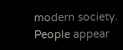modern society. People appear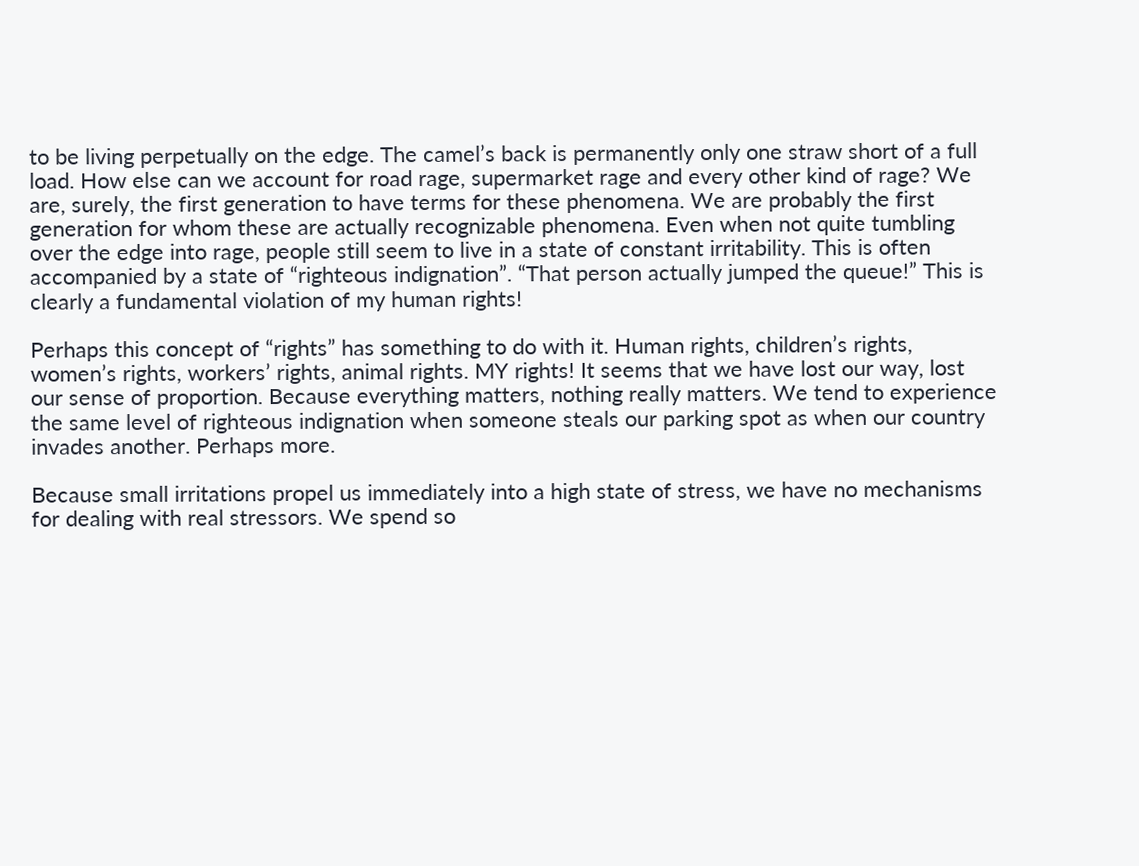to be living perpetually on the edge. The camel’s back is permanently only one straw short of a full load. How else can we account for road rage, supermarket rage and every other kind of rage? We are, surely, the first generation to have terms for these phenomena. We are probably the first generation for whom these are actually recognizable phenomena. Even when not quite tumbling over the edge into rage, people still seem to live in a state of constant irritability. This is often accompanied by a state of “righteous indignation”. “That person actually jumped the queue!” This is clearly a fundamental violation of my human rights!

Perhaps this concept of “rights” has something to do with it. Human rights, children’s rights, women’s rights, workers’ rights, animal rights. MY rights! It seems that we have lost our way, lost our sense of proportion. Because everything matters, nothing really matters. We tend to experience the same level of righteous indignation when someone steals our parking spot as when our country invades another. Perhaps more.

Because small irritations propel us immediately into a high state of stress, we have no mechanisms for dealing with real stressors. We spend so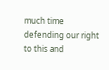much time defending our right to this and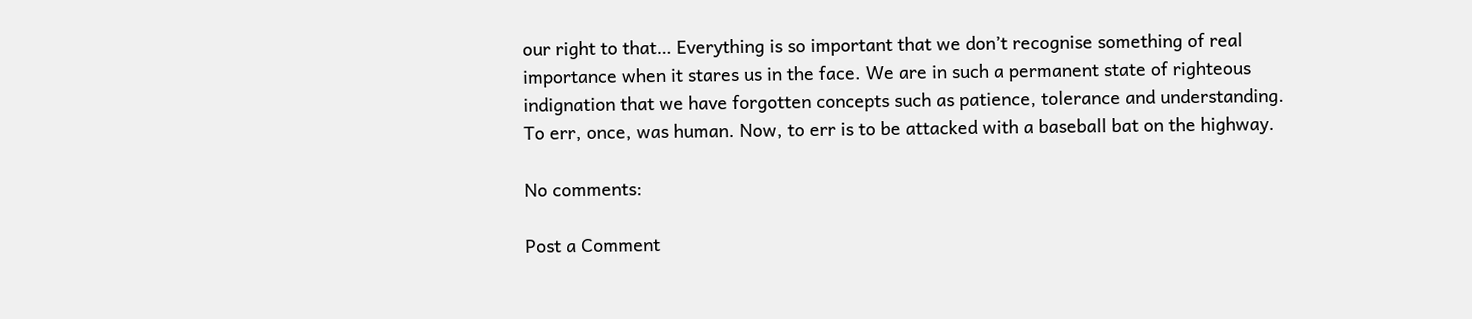our right to that… Everything is so important that we don’t recognise something of real importance when it stares us in the face. We are in such a permanent state of righteous indignation that we have forgotten concepts such as patience, tolerance and understanding. To err, once, was human. Now, to err is to be attacked with a baseball bat on the highway.

No comments:

Post a Comment